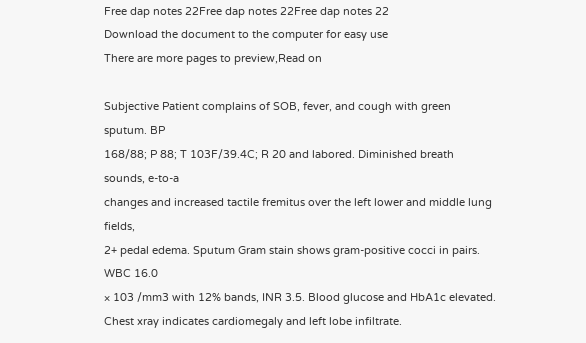Free dap notes 22Free dap notes 22Free dap notes 22
Download the document to the computer for easy use
There are more pages to preview,Read on

Subjective Patient complains of SOB, fever, and cough with green sputum. BP
168/88; P 88; T 103F/39.4C; R 20 and labored. Diminished breath sounds, e-to-a
changes and increased tactile fremitus over the left lower and middle lung fields,
2+ pedal edema. Sputum Gram stain shows gram-positive cocci in pairs. WBC 16.0
× 103 /mm3 with 12% bands, INR 3.5. Blood glucose and HbA1c elevated. Chest xray indicates cardiomegaly and left lobe infiltrate.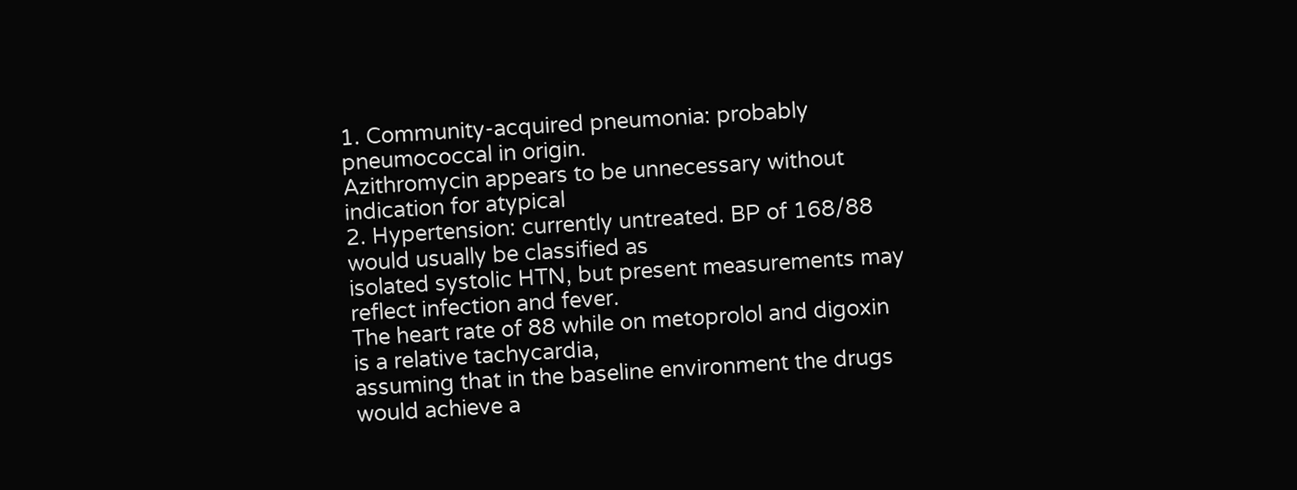1. Community-acquired pneumonia: probably pneumococcal in origin.
Azithromycin appears to be unnecessary without indication for atypical
2. Hypertension: currently untreated. BP of 168/88 would usually be classified as
isolated systolic HTN, but present measurements may reflect infection and fever.
The heart rate of 88 while on metoprolol and digoxin is a relative tachycardia,
assuming that in the baseline environment the drugs would achieve a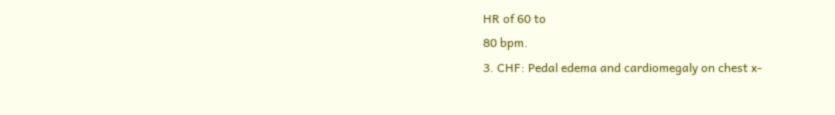HR of 60 to
80 bpm.
3. CHF: Pedal edema and cardiomegaly on chest x-